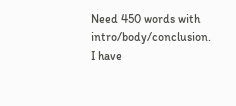Need 450 words with intro/body/conclusion. I have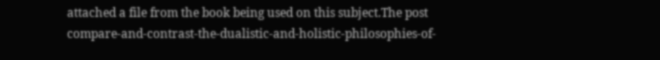attached a file from the book being used on this subject.The post compare-and-contrast-the-dualistic-and-holistic-philosophies-of-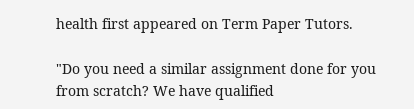health first appeared on Term Paper Tutors.

"Do you need a similar assignment done for you from scratch? We have qualified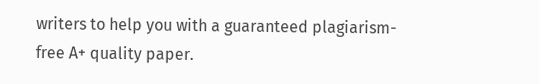writers to help you with a guaranteed plagiarism-free A+ quality paper.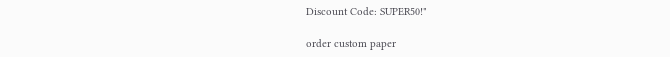Discount Code: SUPER50!"

order custom paper